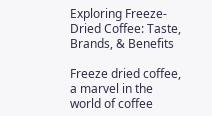Exploring Freeze-Dried Coffee: Taste, Brands, & Benefits

Freeze dried coffee, a marvel in the world of coffee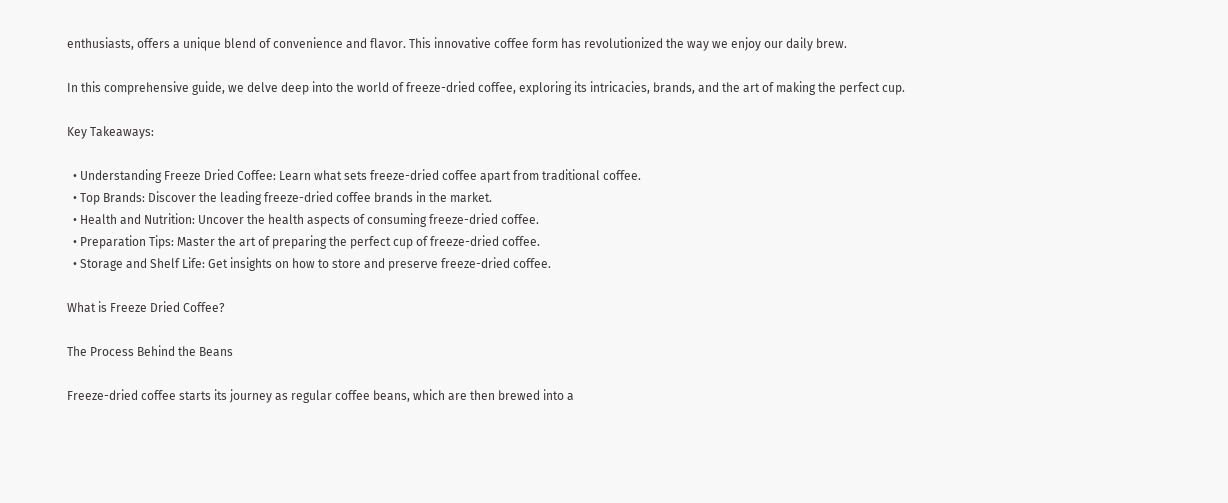enthusiasts, offers a unique blend of convenience and flavor. This innovative coffee form has revolutionized the way we enjoy our daily brew.

In this comprehensive guide, we delve deep into the world of freeze-dried coffee, exploring its intricacies, brands, and the art of making the perfect cup.

Key Takeaways:

  • Understanding Freeze Dried Coffee: Learn what sets freeze-dried coffee apart from traditional coffee.
  • Top Brands: Discover the leading freeze-dried coffee brands in the market.
  • Health and Nutrition: Uncover the health aspects of consuming freeze-dried coffee.
  • Preparation Tips: Master the art of preparing the perfect cup of freeze-dried coffee.
  • Storage and Shelf Life: Get insights on how to store and preserve freeze-dried coffee.

What is Freeze Dried Coffee?

The Process Behind the Beans

Freeze-dried coffee starts its journey as regular coffee beans, which are then brewed into a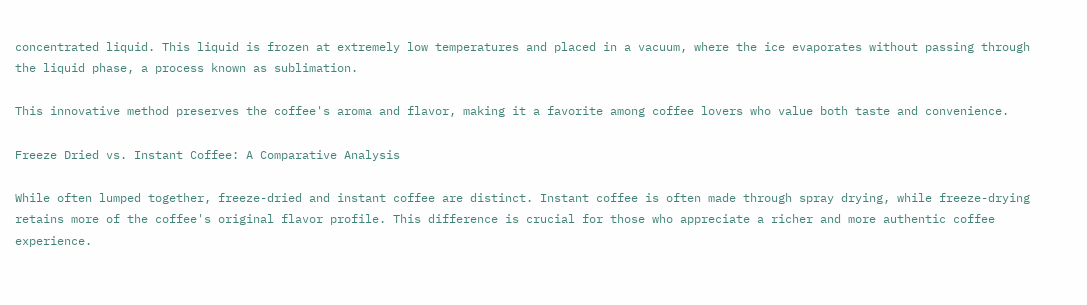concentrated liquid. This liquid is frozen at extremely low temperatures and placed in a vacuum, where the ice evaporates without passing through the liquid phase, a process known as sublimation.

This innovative method preserves the coffee's aroma and flavor, making it a favorite among coffee lovers who value both taste and convenience.

Freeze Dried vs. Instant Coffee: A Comparative Analysis

While often lumped together, freeze-dried and instant coffee are distinct. Instant coffee is often made through spray drying, while freeze-drying retains more of the coffee's original flavor profile. This difference is crucial for those who appreciate a richer and more authentic coffee experience.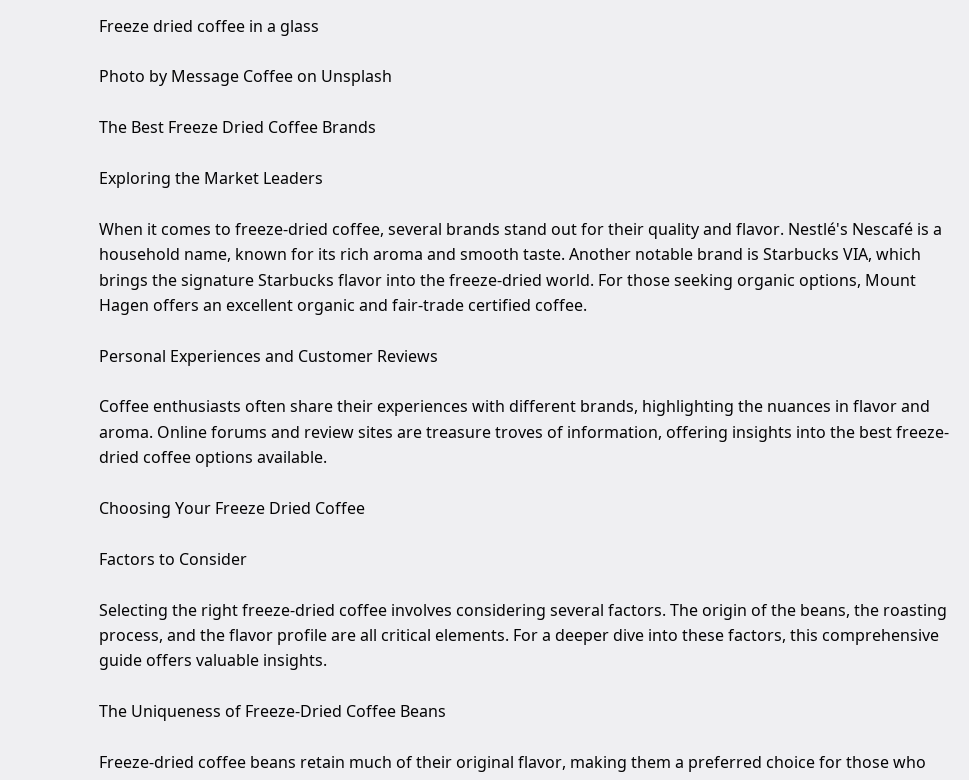Freeze dried coffee in a glass

Photo by Message Coffee on Unsplash

The Best Freeze Dried Coffee Brands

Exploring the Market Leaders

When it comes to freeze-dried coffee, several brands stand out for their quality and flavor. Nestlé's Nescafé is a household name, known for its rich aroma and smooth taste. Another notable brand is Starbucks VIA, which brings the signature Starbucks flavor into the freeze-dried world. For those seeking organic options, Mount Hagen offers an excellent organic and fair-trade certified coffee.

Personal Experiences and Customer Reviews

Coffee enthusiasts often share their experiences with different brands, highlighting the nuances in flavor and aroma. Online forums and review sites are treasure troves of information, offering insights into the best freeze-dried coffee options available.

Choosing Your Freeze Dried Coffee

Factors to Consider

Selecting the right freeze-dried coffee involves considering several factors. The origin of the beans, the roasting process, and the flavor profile are all critical elements. For a deeper dive into these factors, this comprehensive guide offers valuable insights.

The Uniqueness of Freeze-Dried Coffee Beans

Freeze-dried coffee beans retain much of their original flavor, making them a preferred choice for those who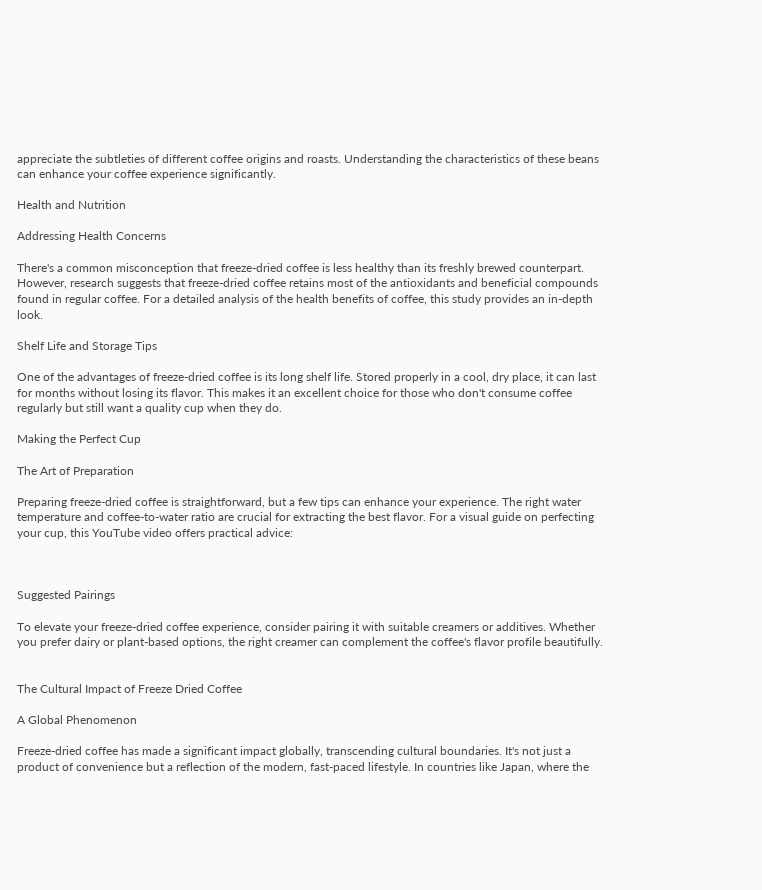appreciate the subtleties of different coffee origins and roasts. Understanding the characteristics of these beans can enhance your coffee experience significantly.

Health and Nutrition

Addressing Health Concerns

There's a common misconception that freeze-dried coffee is less healthy than its freshly brewed counterpart. However, research suggests that freeze-dried coffee retains most of the antioxidants and beneficial compounds found in regular coffee. For a detailed analysis of the health benefits of coffee, this study provides an in-depth look.

Shelf Life and Storage Tips

One of the advantages of freeze-dried coffee is its long shelf life. Stored properly in a cool, dry place, it can last for months without losing its flavor. This makes it an excellent choice for those who don't consume coffee regularly but still want a quality cup when they do.

Making the Perfect Cup

The Art of Preparation

Preparing freeze-dried coffee is straightforward, but a few tips can enhance your experience. The right water temperature and coffee-to-water ratio are crucial for extracting the best flavor. For a visual guide on perfecting your cup, this YouTube video offers practical advice:



Suggested Pairings

To elevate your freeze-dried coffee experience, consider pairing it with suitable creamers or additives. Whether you prefer dairy or plant-based options, the right creamer can complement the coffee's flavor profile beautifully.


The Cultural Impact of Freeze Dried Coffee

A Global Phenomenon

Freeze-dried coffee has made a significant impact globally, transcending cultural boundaries. It's not just a product of convenience but a reflection of the modern, fast-paced lifestyle. In countries like Japan, where the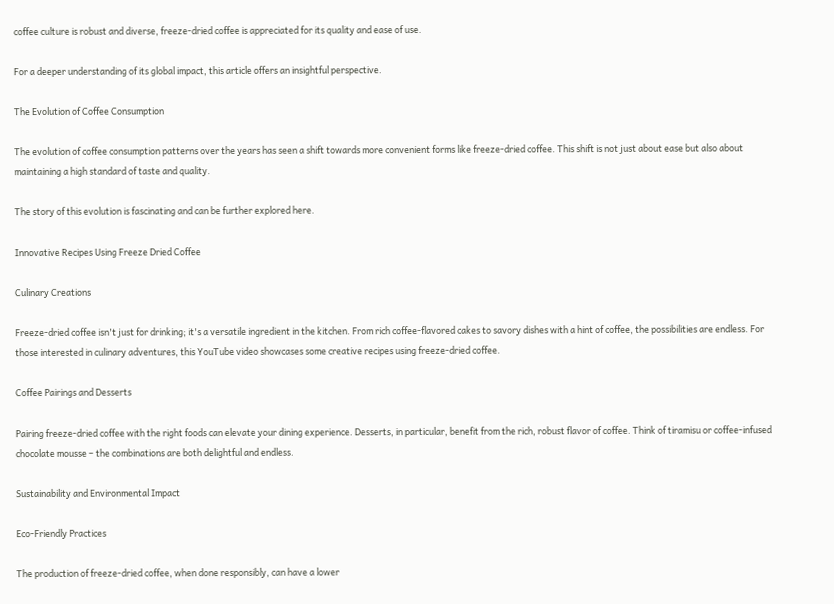coffee culture is robust and diverse, freeze-dried coffee is appreciated for its quality and ease of use.

For a deeper understanding of its global impact, this article offers an insightful perspective.

The Evolution of Coffee Consumption

The evolution of coffee consumption patterns over the years has seen a shift towards more convenient forms like freeze-dried coffee. This shift is not just about ease but also about maintaining a high standard of taste and quality.

The story of this evolution is fascinating and can be further explored here.

Innovative Recipes Using Freeze Dried Coffee

Culinary Creations

Freeze-dried coffee isn't just for drinking; it's a versatile ingredient in the kitchen. From rich coffee-flavored cakes to savory dishes with a hint of coffee, the possibilities are endless. For those interested in culinary adventures, this YouTube video showcases some creative recipes using freeze-dried coffee.

Coffee Pairings and Desserts

Pairing freeze-dried coffee with the right foods can elevate your dining experience. Desserts, in particular, benefit from the rich, robust flavor of coffee. Think of tiramisu or coffee-infused chocolate mousse – the combinations are both delightful and endless.

Sustainability and Environmental Impact

Eco-Friendly Practices

The production of freeze-dried coffee, when done responsibly, can have a lower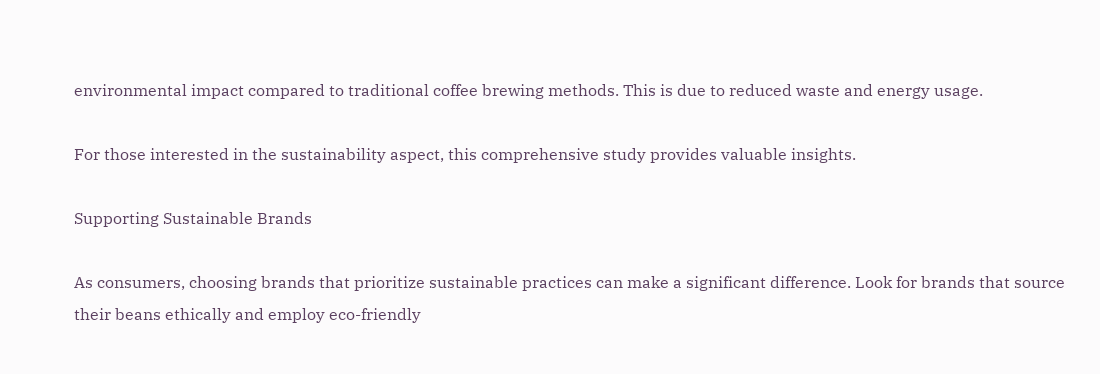environmental impact compared to traditional coffee brewing methods. This is due to reduced waste and energy usage.

For those interested in the sustainability aspect, this comprehensive study provides valuable insights.

Supporting Sustainable Brands

As consumers, choosing brands that prioritize sustainable practices can make a significant difference. Look for brands that source their beans ethically and employ eco-friendly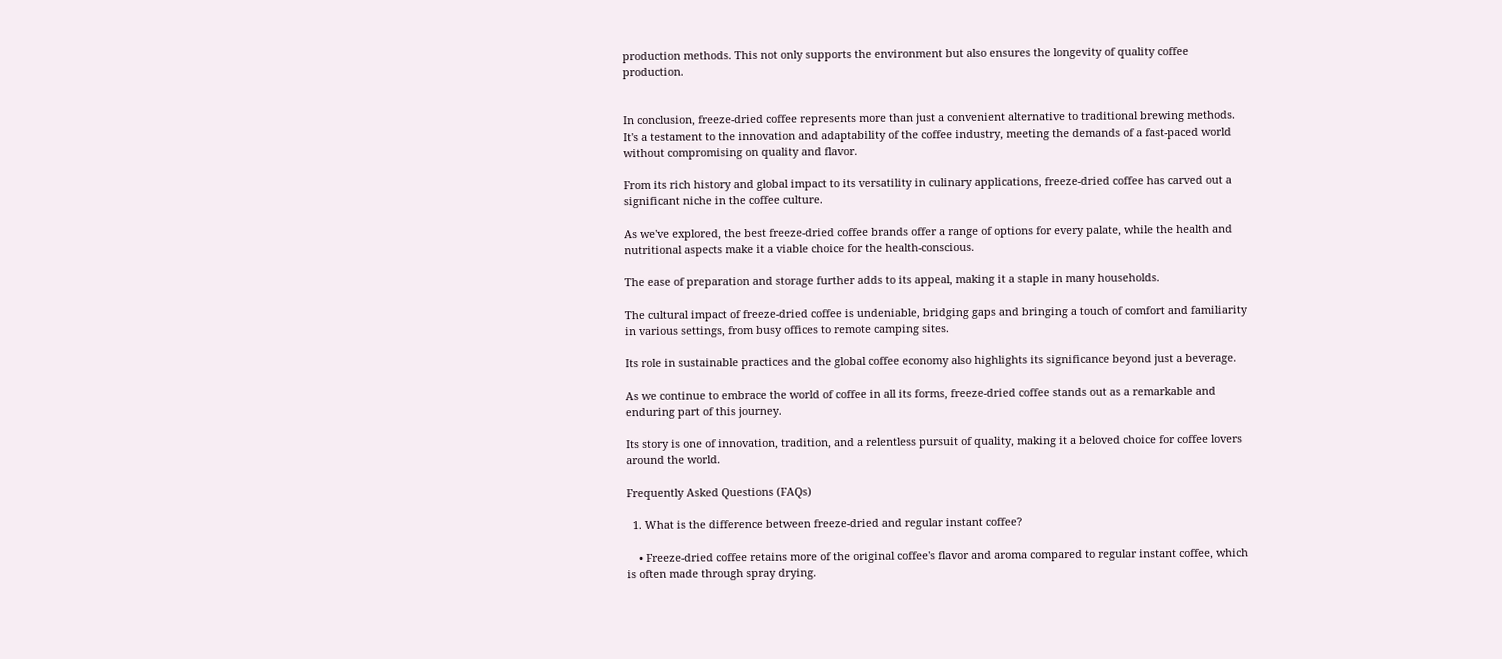production methods. This not only supports the environment but also ensures the longevity of quality coffee production.


In conclusion, freeze-dried coffee represents more than just a convenient alternative to traditional brewing methods. It's a testament to the innovation and adaptability of the coffee industry, meeting the demands of a fast-paced world without compromising on quality and flavor.

From its rich history and global impact to its versatility in culinary applications, freeze-dried coffee has carved out a significant niche in the coffee culture.

As we've explored, the best freeze-dried coffee brands offer a range of options for every palate, while the health and nutritional aspects make it a viable choice for the health-conscious.

The ease of preparation and storage further adds to its appeal, making it a staple in many households.

The cultural impact of freeze-dried coffee is undeniable, bridging gaps and bringing a touch of comfort and familiarity in various settings, from busy offices to remote camping sites.

Its role in sustainable practices and the global coffee economy also highlights its significance beyond just a beverage.

As we continue to embrace the world of coffee in all its forms, freeze-dried coffee stands out as a remarkable and enduring part of this journey.

Its story is one of innovation, tradition, and a relentless pursuit of quality, making it a beloved choice for coffee lovers around the world.

Frequently Asked Questions (FAQs)

  1. What is the difference between freeze-dried and regular instant coffee?

    • Freeze-dried coffee retains more of the original coffee's flavor and aroma compared to regular instant coffee, which is often made through spray drying.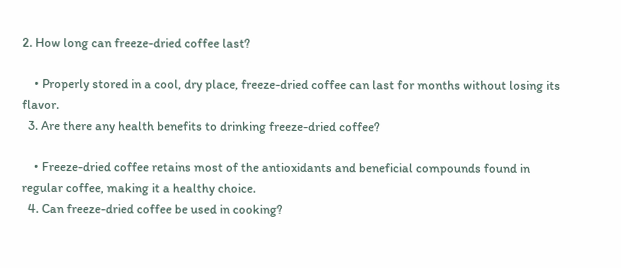2. How long can freeze-dried coffee last?

    • Properly stored in a cool, dry place, freeze-dried coffee can last for months without losing its flavor.
  3. Are there any health benefits to drinking freeze-dried coffee?

    • Freeze-dried coffee retains most of the antioxidants and beneficial compounds found in regular coffee, making it a healthy choice.
  4. Can freeze-dried coffee be used in cooking?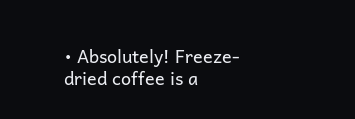• Absolutely! Freeze-dried coffee is a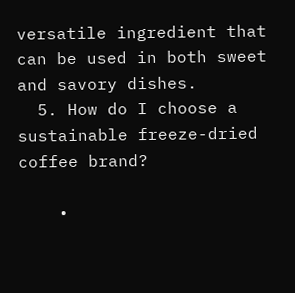versatile ingredient that can be used in both sweet and savory dishes.
  5. How do I choose a sustainable freeze-dried coffee brand?

    •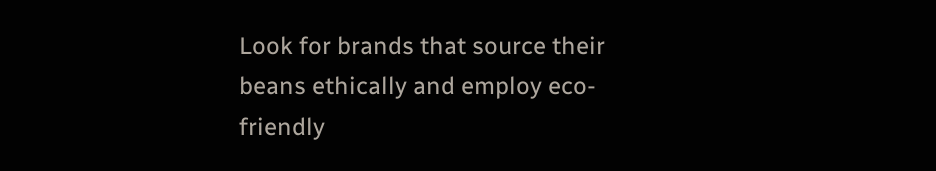Look for brands that source their beans ethically and employ eco-friendly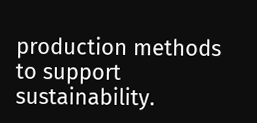production methods to support sustainability.